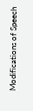Modifications of Speech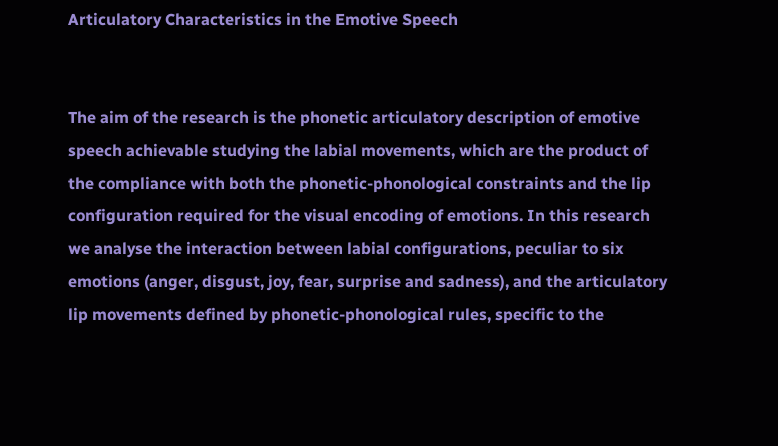Articulatory Characteristics in the Emotive Speech


The aim of the research is the phonetic articulatory description of emotive speech achievable studying the labial movements, which are the product of the compliance with both the phonetic-phonological constraints and the lip configuration required for the visual encoding of emotions. In this research we analyse the interaction between labial configurations, peculiar to six emotions (anger, disgust, joy, fear, surprise and sadness), and the articulatory lip movements defined by phonetic-phonological rules, specific to the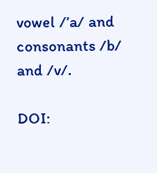vowel /’a/ and consonants /b/ and /v/.

DOI: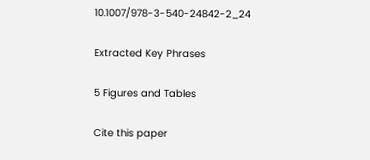10.1007/978-3-540-24842-2_24

Extracted Key Phrases

5 Figures and Tables

Cite this paper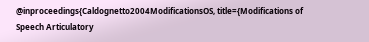@inproceedings{Caldognetto2004ModificationsOS, title={Modifications of Speech Articulatory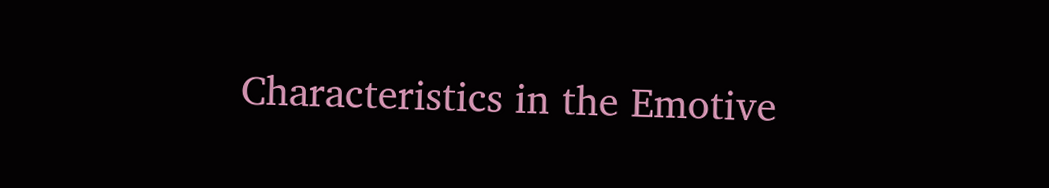Characteristics in the Emotive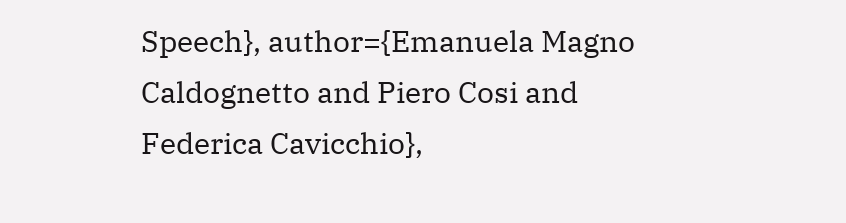Speech}, author={Emanuela Magno Caldognetto and Piero Cosi and Federica Cavicchio},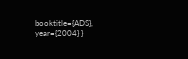booktitle={ADS}, year={2004} }